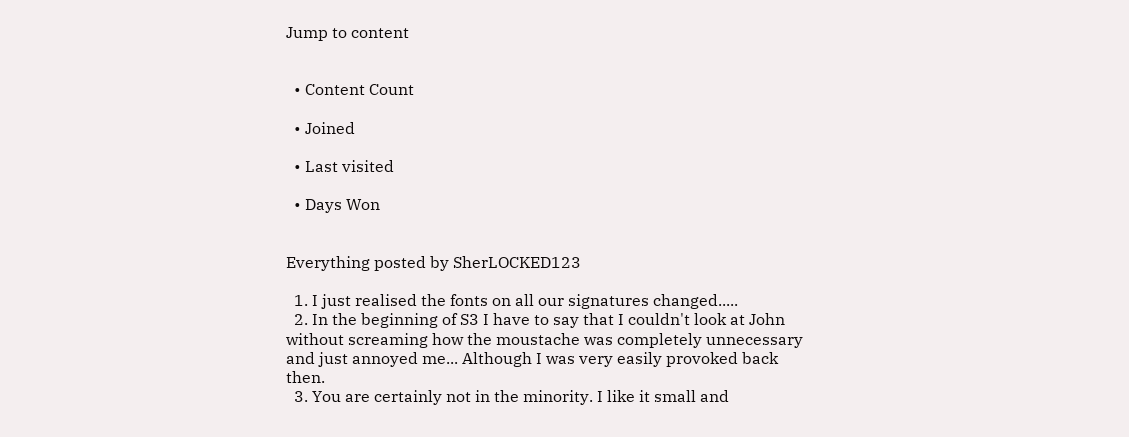Jump to content


  • Content Count

  • Joined

  • Last visited

  • Days Won


Everything posted by SherLOCKED123

  1. I just realised the fonts on all our signatures changed.....
  2. In the beginning of S3 I have to say that I couldn't look at John without screaming how the moustache was completely unnecessary and just annoyed me... Although I was very easily provoked back then.
  3. You are certainly not in the minority. I like it small and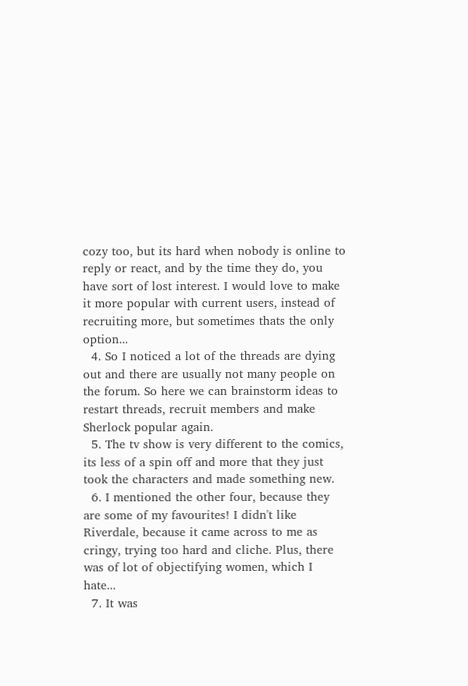cozy too, but its hard when nobody is online to reply or react, and by the time they do, you have sort of lost interest. I would love to make it more popular with current users, instead of recruiting more, but sometimes thats the only option...
  4. So I noticed a lot of the threads are dying out and there are usually not many people on the forum. So here we can brainstorm ideas to restart threads, recruit members and make Sherlock popular again.
  5. The tv show is very different to the comics, its less of a spin off and more that they just took the characters and made something new.
  6. I mentioned the other four, because they are some of my favourites! I didn't like Riverdale, because it came across to me as cringy, trying too hard and cliche. Plus, there was of lot of objectifying women, which I hate...
  7. It was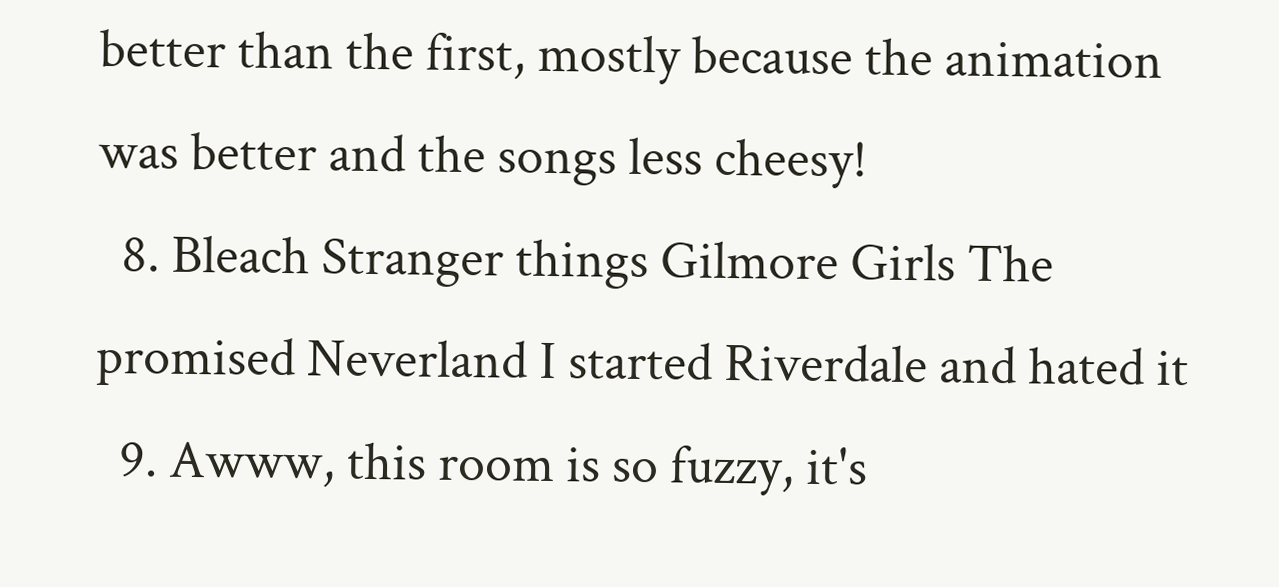better than the first, mostly because the animation was better and the songs less cheesy!
  8. Bleach Stranger things Gilmore Girls The promised Neverland I started Riverdale and hated it
  9. Awww, this room is so fuzzy, it's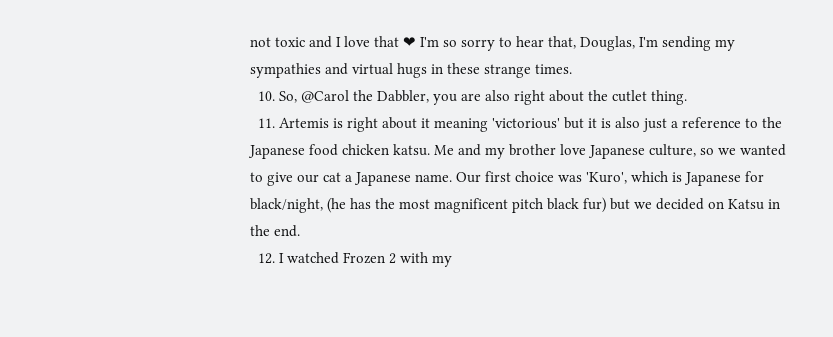not toxic and I love that ❤ I'm so sorry to hear that, Douglas, I'm sending my sympathies and virtual hugs in these strange times.
  10. So, @Carol the Dabbler, you are also right about the cutlet thing.
  11. Artemis is right about it meaning 'victorious' but it is also just a reference to the Japanese food chicken katsu. Me and my brother love Japanese culture, so we wanted to give our cat a Japanese name. Our first choice was 'Kuro', which is Japanese for black/night, (he has the most magnificent pitch black fur) but we decided on Katsu in the end.
  12. I watched Frozen 2 with my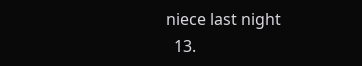niece last night
  13.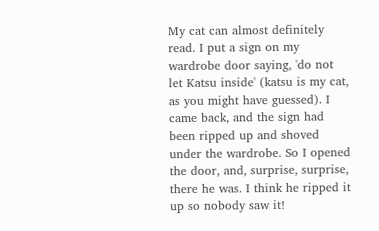My cat can almost definitely read. I put a sign on my wardrobe door saying, 'do not let Katsu inside' (katsu is my cat, as you might have guessed). I came back, and the sign had been ripped up and shoved under the wardrobe. So I opened the door, and, surprise, surprise, there he was. I think he ripped it up so nobody saw it!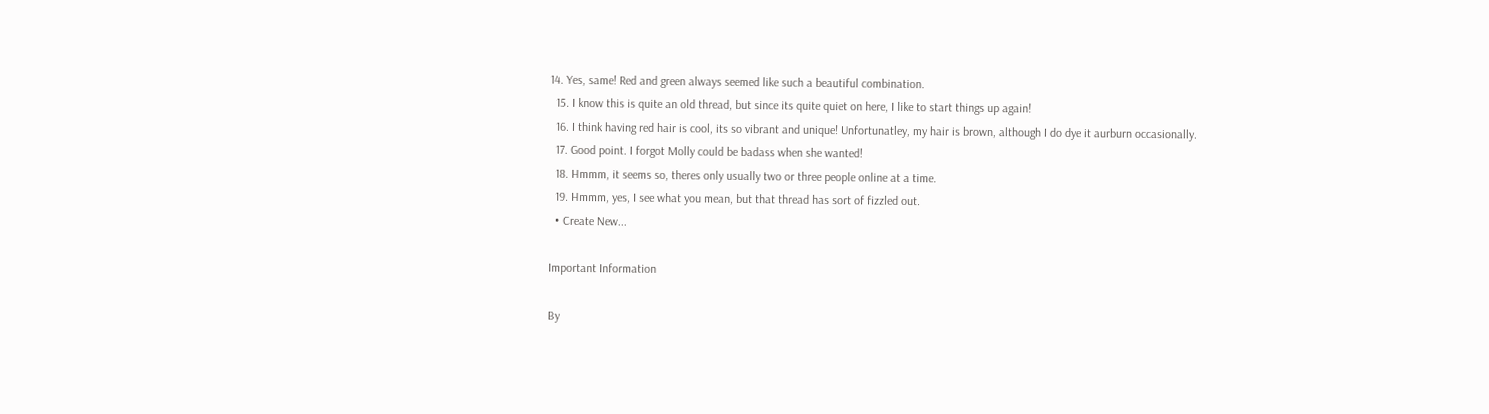14. Yes, same! Red and green always seemed like such a beautiful combination.
  15. I know this is quite an old thread, but since its quite quiet on here, I like to start things up again!
  16. I think having red hair is cool, its so vibrant and unique! Unfortunatley, my hair is brown, although I do dye it aurburn occasionally.
  17. Good point. I forgot Molly could be badass when she wanted!
  18. Hmmm, it seems so, theres only usually two or three people online at a time.
  19. Hmmm, yes, I see what you mean, but that thread has sort of fizzled out.
  • Create New...

Important Information

By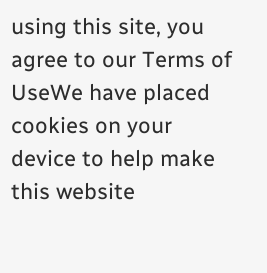using this site, you agree to our Terms of UseWe have placed cookies on your device to help make this website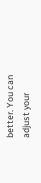better. You can adjust your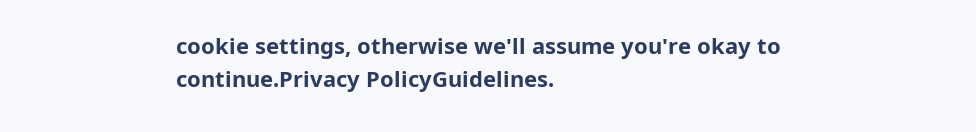cookie settings, otherwise we'll assume you're okay to continue.Privacy PolicyGuidelines.